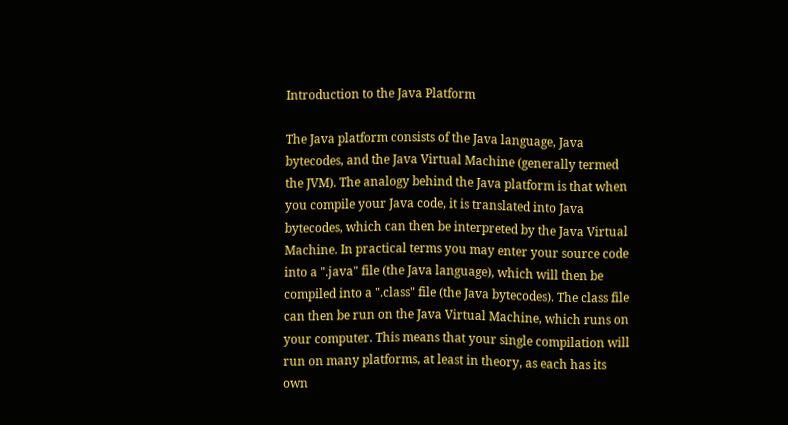Introduction to the Java Platform

The Java platform consists of the Java language, Java bytecodes, and the Java Virtual Machine (generally termed the JVM). The analogy behind the Java platform is that when you compile your Java code, it is translated into Java bytecodes, which can then be interpreted by the Java Virtual Machine. In practical terms you may enter your source code into a ".java" file (the Java language), which will then be compiled into a ".class" file (the Java bytecodes). The class file can then be run on the Java Virtual Machine, which runs on your computer. This means that your single compilation will run on many platforms, at least in theory, as each has its own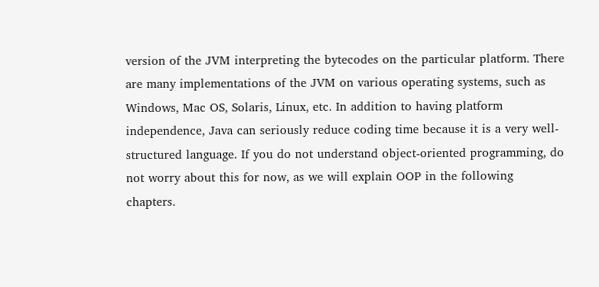version of the JVM interpreting the bytecodes on the particular platform. There are many implementations of the JVM on various operating systems, such as Windows, Mac OS, Solaris, Linux, etc. In addition to having platform independence, Java can seriously reduce coding time because it is a very well-structured language. If you do not understand object-oriented programming, do not worry about this for now, as we will explain OOP in the following chapters.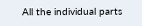All the individual parts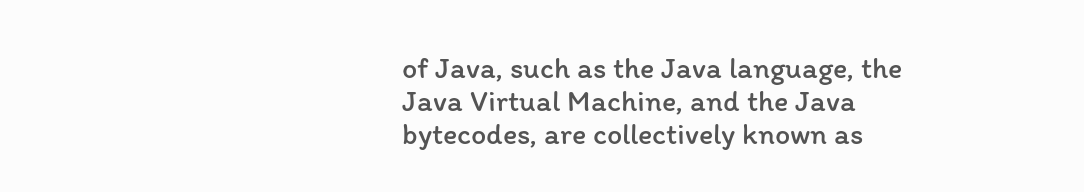of Java, such as the Java language, the Java Virtual Machine, and the Java bytecodes, are collectively known as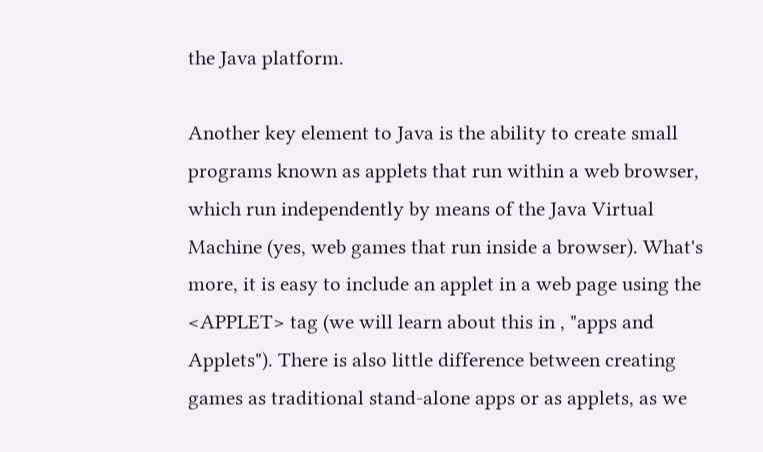the Java platform.

Another key element to Java is the ability to create small programs known as applets that run within a web browser, which run independently by means of the Java Virtual Machine (yes, web games that run inside a browser). What's more, it is easy to include an applet in a web page using the <APPLET> tag (we will learn about this in , "apps and Applets"). There is also little difference between creating games as traditional stand-alone apps or as applets, as we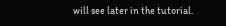will see later in the tutorial.